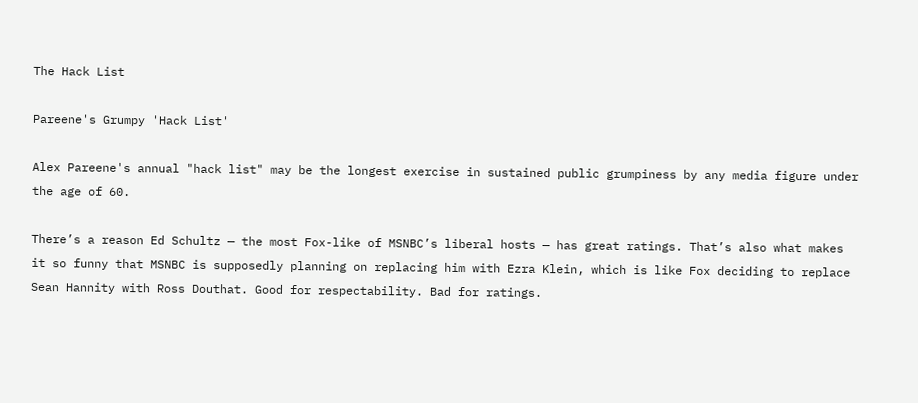The Hack List

Pareene's Grumpy 'Hack List'

Alex Pareene's annual "hack list" may be the longest exercise in sustained public grumpiness by any media figure under the age of 60.

There’s a reason Ed Schultz — the most Fox-like of MSNBC’s liberal hosts — has great ratings. That’s also what makes it so funny that MSNBC is supposedly planning on replacing him with Ezra Klein, which is like Fox deciding to replace Sean Hannity with Ross Douthat. Good for respectability. Bad for ratings.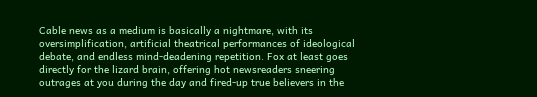Cable news as a medium is basically a nightmare, with its oversimplification, artificial theatrical performances of ideological debate, and endless mind-deadening repetition. Fox at least goes directly for the lizard brain, offering hot newsreaders sneering outrages at you during the day and fired-up true believers in the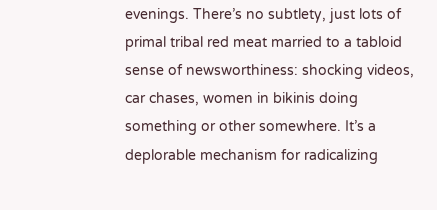evenings. There’s no subtlety, just lots of primal tribal red meat married to a tabloid sense of newsworthiness: shocking videos, car chases, women in bikinis doing something or other somewhere. It’s a deplorable mechanism for radicalizing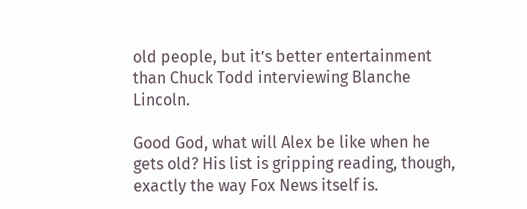old people, but it’s better entertainment than Chuck Todd interviewing Blanche Lincoln.

Good God, what will Alex be like when he gets old? His list is gripping reading, though, exactly the way Fox News itself is.